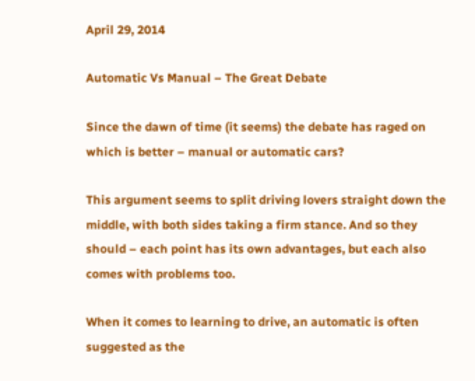April 29, 2014

Automatic Vs Manual – The Great Debate

Since the dawn of time (it seems) the debate has raged on which is better – manual or automatic cars?

This argument seems to split driving lovers straight down the middle, with both sides taking a firm stance. And so they should – each point has its own advantages, but each also comes with problems too.

When it comes to learning to drive, an automatic is often suggested as the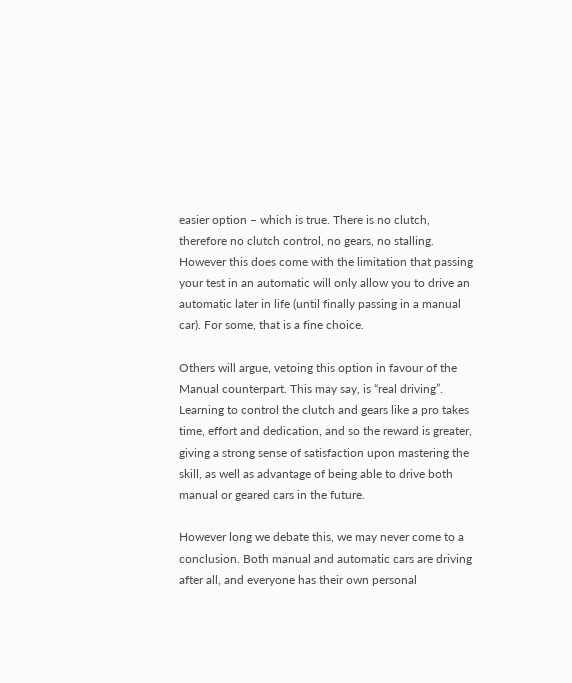easier option – which is true. There is no clutch, therefore no clutch control, no gears, no stalling. However this does come with the limitation that passing your test in an automatic will only allow you to drive an automatic later in life (until finally passing in a manual car). For some, that is a fine choice.

Others will argue, vetoing this option in favour of the Manual counterpart. This may say, is “real driving”. Learning to control the clutch and gears like a pro takes time, effort and dedication, and so the reward is greater, giving a strong sense of satisfaction upon mastering the skill, as well as advantage of being able to drive both manual or geared cars in the future.

However long we debate this, we may never come to a conclusion. Both manual and automatic cars are driving after all, and everyone has their own personal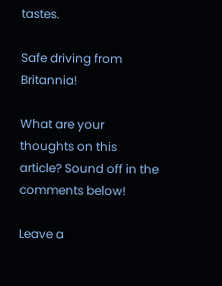tastes.

Safe driving from Britannia!

What are your thoughts on this article? Sound off in the comments below!

Leave a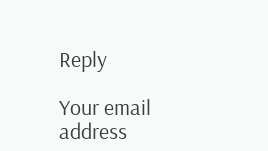Reply

Your email address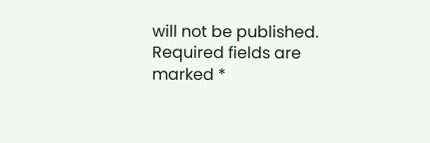will not be published. Required fields are marked *